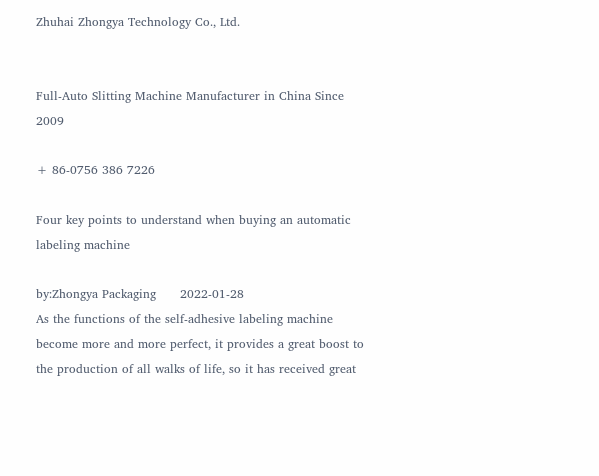Zhuhai Zhongya Technology Co., Ltd.


Full-Auto Slitting Machine Manufacturer in China Since 2009

+ 86-0756 386 7226

Four key points to understand when buying an automatic labeling machine

by:Zhongya Packaging      2022-01-28
As the functions of the self-adhesive labeling machine become more and more perfect, it provides a great boost to the production of all walks of life, so it has received great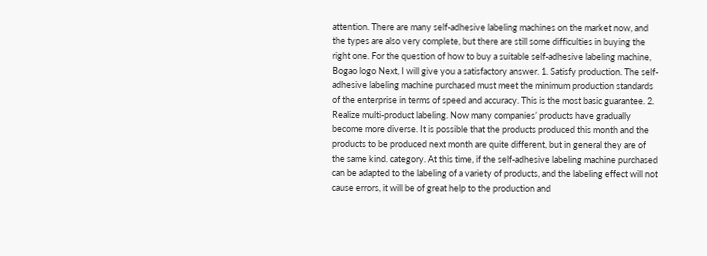attention. There are many self-adhesive labeling machines on the market now, and the types are also very complete, but there are still some difficulties in buying the right one. For the question of how to buy a suitable self-adhesive labeling machine, Bogao logo Next, I will give you a satisfactory answer. 1. Satisfy production. The self-adhesive labeling machine purchased must meet the minimum production standards of the enterprise in terms of speed and accuracy. This is the most basic guarantee. 2. Realize multi-product labeling. Now many companies’ products have gradually become more diverse. It is possible that the products produced this month and the products to be produced next month are quite different, but in general they are of the same kind. category. At this time, if the self-adhesive labeling machine purchased can be adapted to the labeling of a variety of products, and the labeling effect will not cause errors, it will be of great help to the production and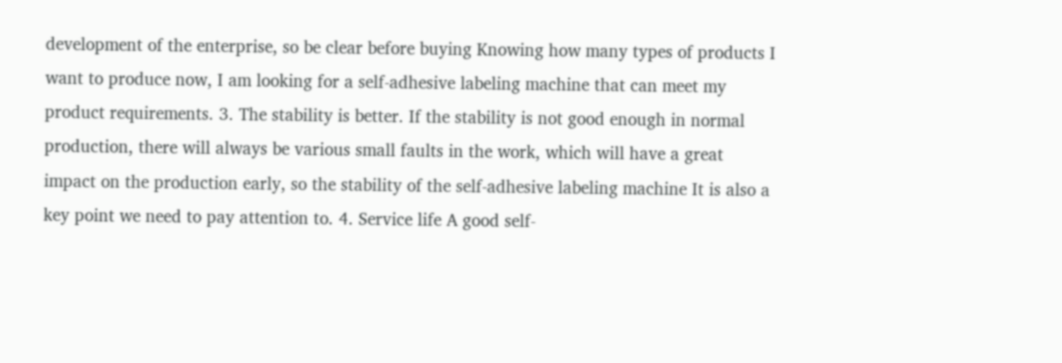development of the enterprise, so be clear before buying Knowing how many types of products I want to produce now, I am looking for a self-adhesive labeling machine that can meet my product requirements. 3. The stability is better. If the stability is not good enough in normal production, there will always be various small faults in the work, which will have a great impact on the production early, so the stability of the self-adhesive labeling machine It is also a key point we need to pay attention to. 4. Service life A good self-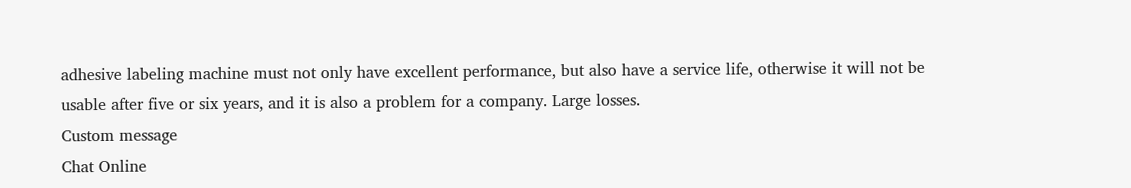adhesive labeling machine must not only have excellent performance, but also have a service life, otherwise it will not be usable after five or six years, and it is also a problem for a company. Large losses.
Custom message
Chat Online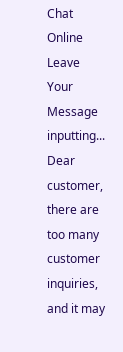Chat Online
Leave Your Message inputting...
Dear customer, there are too many customer inquiries, and it may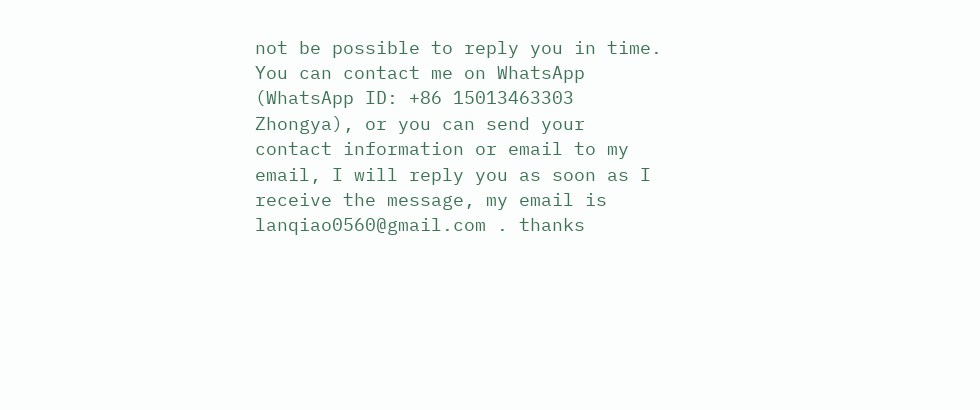not be possible to reply you in time. You can contact me on WhatsApp (WhatsApp ID: +86 15013463303 Zhongya), or you can send your contact information or email to my email, I will reply you as soon as I receive the message, my email is lanqiao0560@gmail.com . thanks